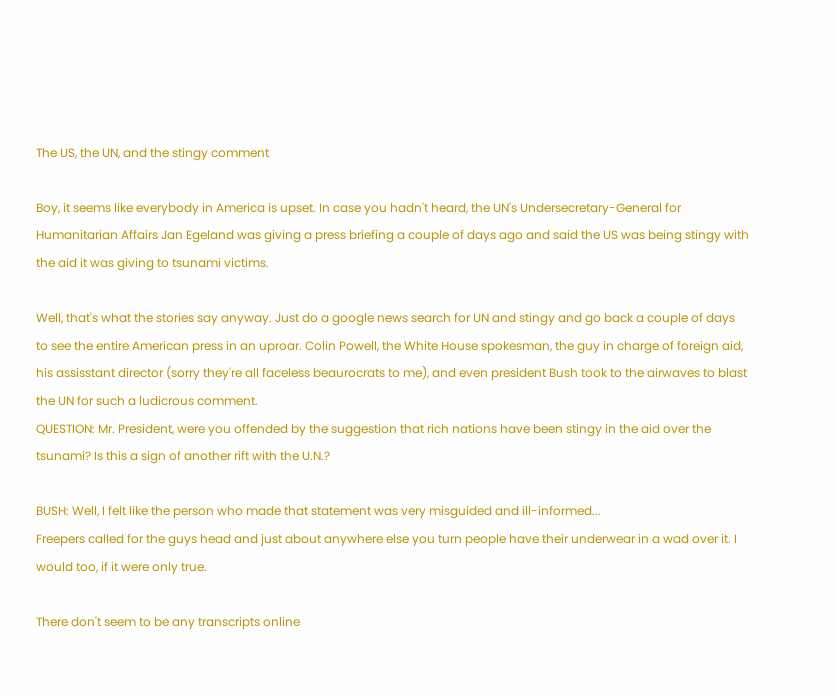The US, the UN, and the stingy comment

Boy, it seems like everybody in America is upset. In case you hadn't heard, the UN's Undersecretary-General for Humanitarian Affairs Jan Egeland was giving a press briefing a couple of days ago and said the US was being stingy with the aid it was giving to tsunami victims.

Well, that's what the stories say anyway. Just do a google news search for UN and stingy and go back a couple of days to see the entire American press in an uproar. Colin Powell, the White House spokesman, the guy in charge of foreign aid, his assisstant director (sorry they're all faceless beaurocrats to me), and even president Bush took to the airwaves to blast the UN for such a ludicrous comment.
QUESTION: Mr. President, were you offended by the suggestion that rich nations have been stingy in the aid over the tsunami? Is this a sign of another rift with the U.N.?

BUSH: Well, I felt like the person who made that statement was very misguided and ill-informed...
Freepers called for the guys head and just about anywhere else you turn people have their underwear in a wad over it. I would too, if it were only true.

There don't seem to be any transcripts online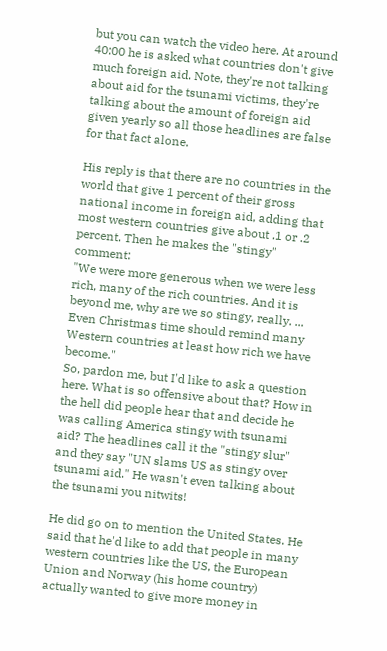but you can watch the video here. At around 40:00 he is asked what countries don't give much foreign aid. Note, they're not talking about aid for the tsunami victims, they're talking about the amount of foreign aid given yearly so all those headlines are false for that fact alone.

His reply is that there are no countries in the world that give 1 percent of their gross national income in foreign aid, adding that most western countries give about .1 or .2 percent. Then he makes the "stingy" comment:
"We were more generous when we were less rich, many of the rich countries. And it is beyond me, why are we so stingy, really. ... Even Christmas time should remind many Western countries at least how rich we have become."
So, pardon me, but I'd like to ask a question here. What is so offensive about that? How in the hell did people hear that and decide he was calling America stingy with tsunami aid? The headlines call it the "stingy slur" and they say "UN slams US as stingy over tsunami aid." He wasn't even talking about the tsunami you nitwits!

He did go on to mention the United States. He said that he'd like to add that people in many western countries like the US, the European Union and Norway (his home country) actually wanted to give more money in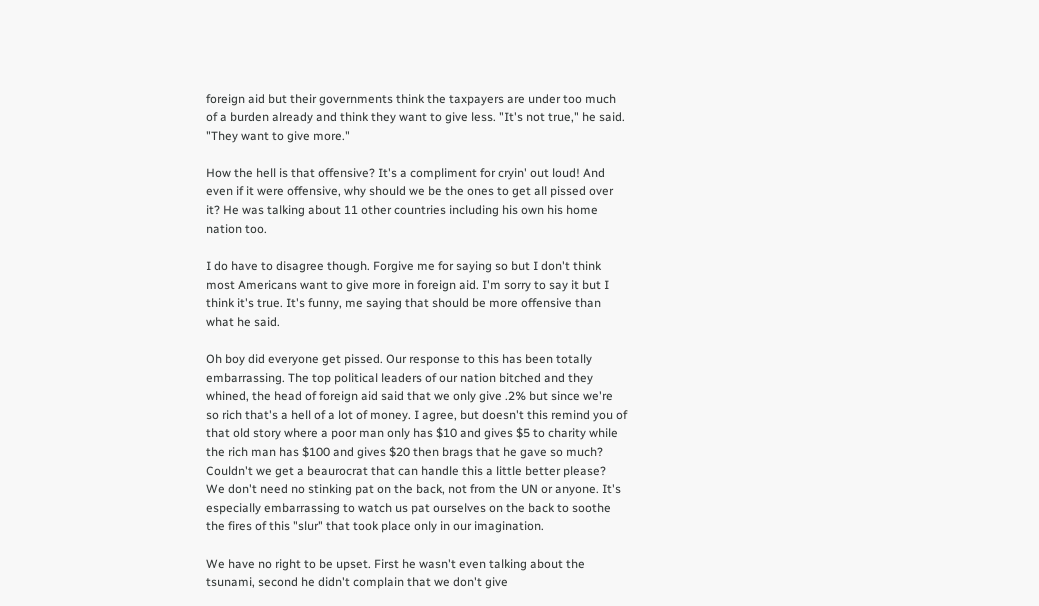foreign aid but their governments think the taxpayers are under too much of a burden already and think they want to give less. "It's not true," he said. "They want to give more."

How the hell is that offensive? It's a compliment for cryin' out loud! And even if it were offensive, why should we be the ones to get all pissed over it? He was talking about 11 other countries including his own his home nation too.

I do have to disagree though. Forgive me for saying so but I don't think most Americans want to give more in foreign aid. I'm sorry to say it but I think it's true. It's funny, me saying that should be more offensive than what he said.

Oh boy did everyone get pissed. Our response to this has been totally embarrassing. The top political leaders of our nation bitched and they whined, the head of foreign aid said that we only give .2% but since we're so rich that's a hell of a lot of money. I agree, but doesn't this remind you of that old story where a poor man only has $10 and gives $5 to charity while the rich man has $100 and gives $20 then brags that he gave so much? Couldn't we get a beaurocrat that can handle this a little better please? We don't need no stinking pat on the back, not from the UN or anyone. It's especially embarrassing to watch us pat ourselves on the back to soothe the fires of this "slur" that took place only in our imagination.

We have no right to be upset. First he wasn't even talking about the tsunami, second he didn't complain that we don't give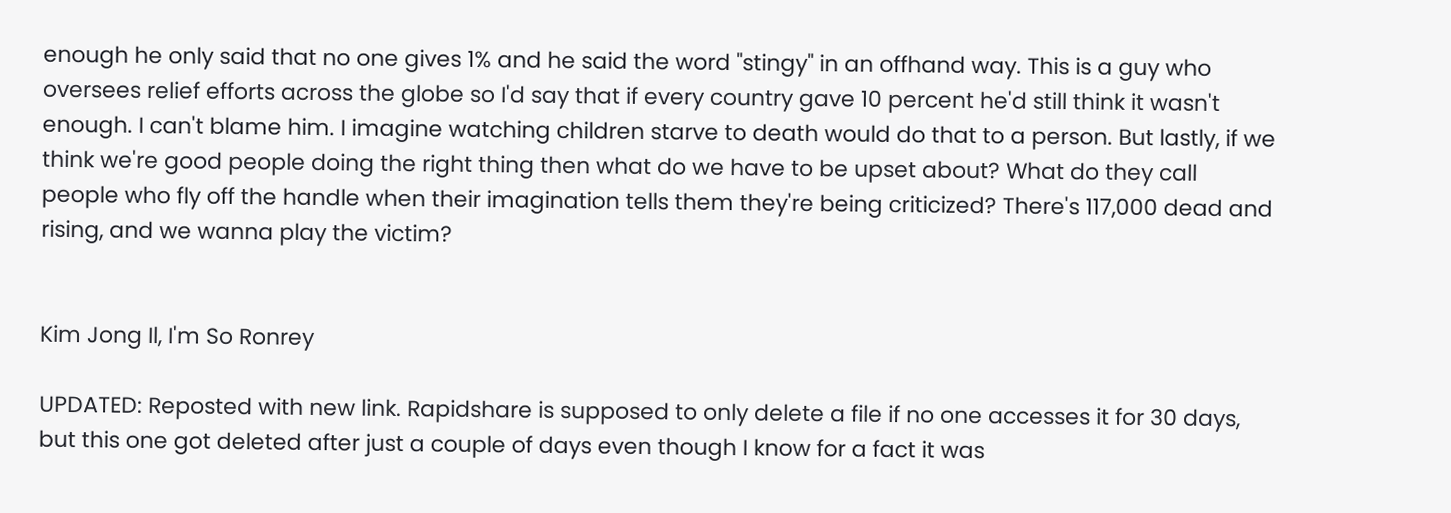enough he only said that no one gives 1% and he said the word "stingy" in an offhand way. This is a guy who oversees relief efforts across the globe so I'd say that if every country gave 10 percent he'd still think it wasn't enough. I can't blame him. I imagine watching children starve to death would do that to a person. But lastly, if we think we're good people doing the right thing then what do we have to be upset about? What do they call people who fly off the handle when their imagination tells them they're being criticized? There's 117,000 dead and rising, and we wanna play the victim?


Kim Jong Il, I'm So Ronrey

UPDATED: Reposted with new link. Rapidshare is supposed to only delete a file if no one accesses it for 30 days, but this one got deleted after just a couple of days even though I know for a fact it was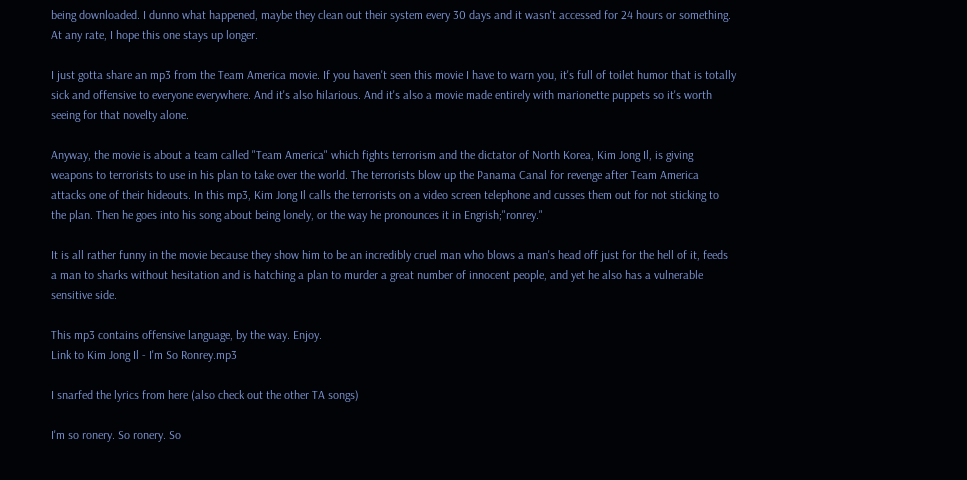being downloaded. I dunno what happened, maybe they clean out their system every 30 days and it wasn't accessed for 24 hours or something. At any rate, I hope this one stays up longer.

I just gotta share an mp3 from the Team America movie. If you haven't seen this movie I have to warn you, it's full of toilet humor that is totally sick and offensive to everyone everywhere. And it's also hilarious. And it's also a movie made entirely with marionette puppets so it's worth seeing for that novelty alone.

Anyway, the movie is about a team called "Team America" which fights terrorism and the dictator of North Korea, Kim Jong Il, is giving weapons to terrorists to use in his plan to take over the world. The terrorists blow up the Panama Canal for revenge after Team America attacks one of their hideouts. In this mp3, Kim Jong Il calls the terrorists on a video screen telephone and cusses them out for not sticking to the plan. Then he goes into his song about being lonely, or the way he pronounces it in Engrish;"ronrey."

It is all rather funny in the movie because they show him to be an incredibly cruel man who blows a man's head off just for the hell of it, feeds a man to sharks without hesitation and is hatching a plan to murder a great number of innocent people, and yet he also has a vulnerable sensitive side.

This mp3 contains offensive language, by the way. Enjoy.
Link to Kim Jong Il - I'm So Ronrey.mp3

I snarfed the lyrics from here (also check out the other TA songs)

I'm so ronery. So ronery. So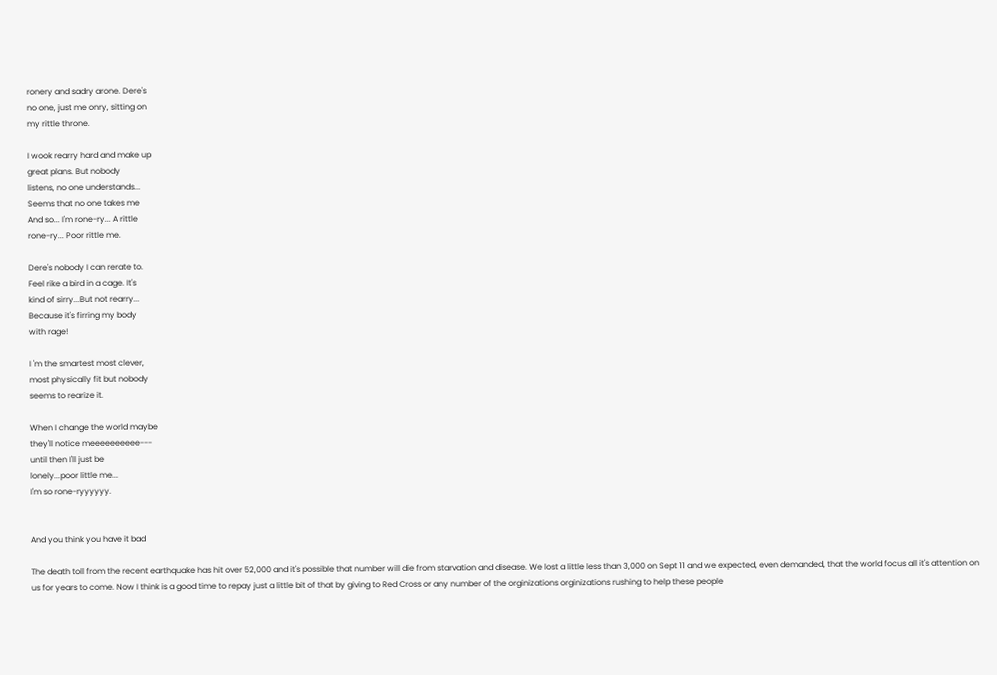ronery and sadry arone. Dere's
no one, just me onry, sitting on
my rittle throne.

I wook rearry hard and make up
great plans. But nobody
listens, no one understands...
Seems that no one takes me
And so... I'm rone-ry... A rittle
rone-ry... Poor rittle me.

Dere's nobody I can rerate to.
Feel rike a bird in a cage. It's
kind of sirry...But not rearry...
Because it's firring my body
with rage!

I 'm the smartest most clever,
most physically fit but nobody
seems to rearize it.

When I change the world maybe
they'll notice meeeeeeeeee---
until then I'll just be
lonely...poor little me...
I'm so rone-ryyyyyy.


And you think you have it bad

The death toll from the recent earthquake has hit over 52,000 and it's possible that number will die from starvation and disease. We lost a little less than 3,000 on Sept 11 and we expected, even demanded, that the world focus all it's attention on us for years to come. Now I think is a good time to repay just a little bit of that by giving to Red Cross or any number of the orginizations orginizations rushing to help these people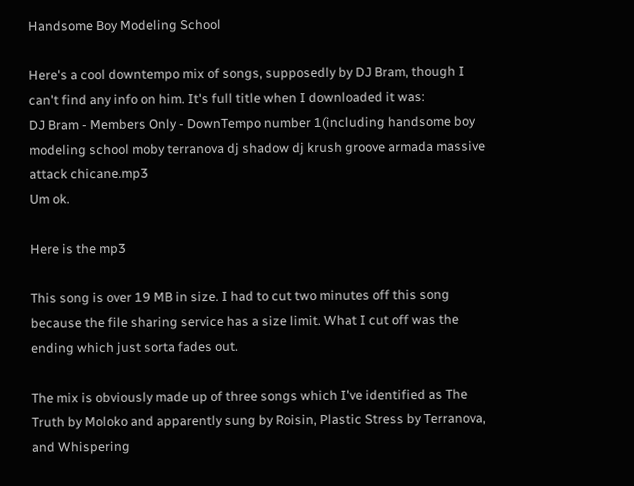Handsome Boy Modeling School

Here's a cool downtempo mix of songs, supposedly by DJ Bram, though I can't find any info on him. It's full title when I downloaded it was:
DJ Bram - Members Only - DownTempo number 1(including handsome boy modeling school moby terranova dj shadow dj krush groove armada massive attack chicane.mp3
Um ok.

Here is the mp3

This song is over 19 MB in size. I had to cut two minutes off this song because the file sharing service has a size limit. What I cut off was the ending which just sorta fades out.

The mix is obviously made up of three songs which I've identified as The Truth by Moloko and apparently sung by Roisin, Plastic Stress by Terranova, and Whispering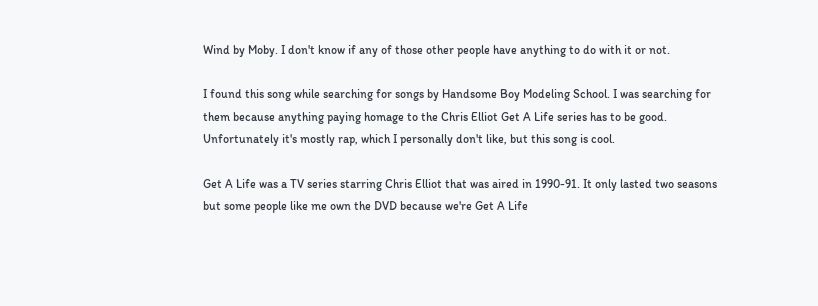Wind by Moby. I don't know if any of those other people have anything to do with it or not.

I found this song while searching for songs by Handsome Boy Modeling School. I was searching for them because anything paying homage to the Chris Elliot Get A Life series has to be good. Unfortunately it's mostly rap, which I personally don't like, but this song is cool.

Get A Life was a TV series starring Chris Elliot that was aired in 1990-91. It only lasted two seasons but some people like me own the DVD because we're Get A Life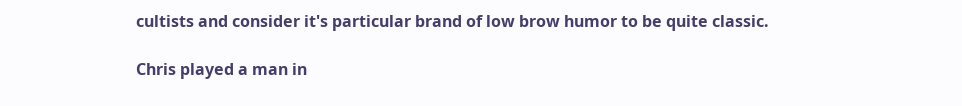cultists and consider it's particular brand of low brow humor to be quite classic.

Chris played a man in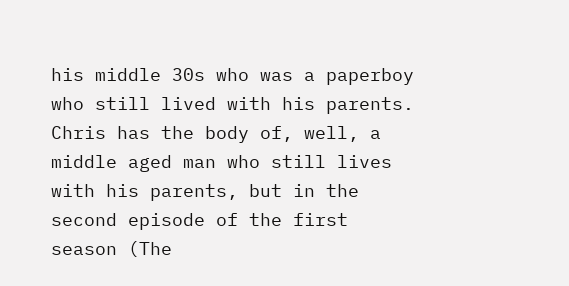his middle 30s who was a paperboy who still lived with his parents. Chris has the body of, well, a middle aged man who still lives with his parents, but in the second episode of the first season (The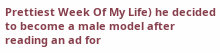Prettiest Week Of My Life) he decided to become a male model after reading an ad for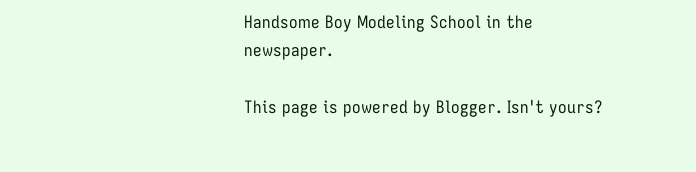Handsome Boy Modeling School in the newspaper.

This page is powered by Blogger. Isn't yours?